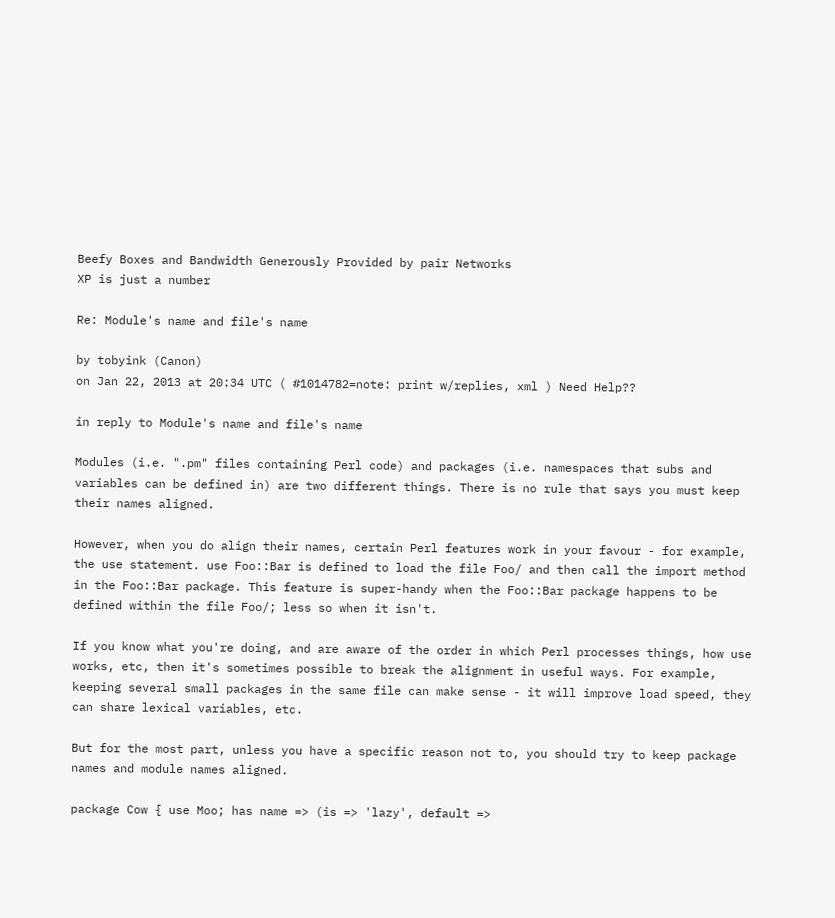Beefy Boxes and Bandwidth Generously Provided by pair Networks
XP is just a number

Re: Module's name and file's name

by tobyink (Canon)
on Jan 22, 2013 at 20:34 UTC ( #1014782=note: print w/replies, xml ) Need Help??

in reply to Module's name and file's name

Modules (i.e. ".pm" files containing Perl code) and packages (i.e. namespaces that subs and variables can be defined in) are two different things. There is no rule that says you must keep their names aligned.

However, when you do align their names, certain Perl features work in your favour - for example, the use statement. use Foo::Bar is defined to load the file Foo/ and then call the import method in the Foo::Bar package. This feature is super-handy when the Foo::Bar package happens to be defined within the file Foo/; less so when it isn't.

If you know what you're doing, and are aware of the order in which Perl processes things, how use works, etc, then it's sometimes possible to break the alignment in useful ways. For example, keeping several small packages in the same file can make sense - it will improve load speed, they can share lexical variables, etc.

But for the most part, unless you have a specific reason not to, you should try to keep package names and module names aligned.

package Cow { use Moo; has name => (is => 'lazy', default =>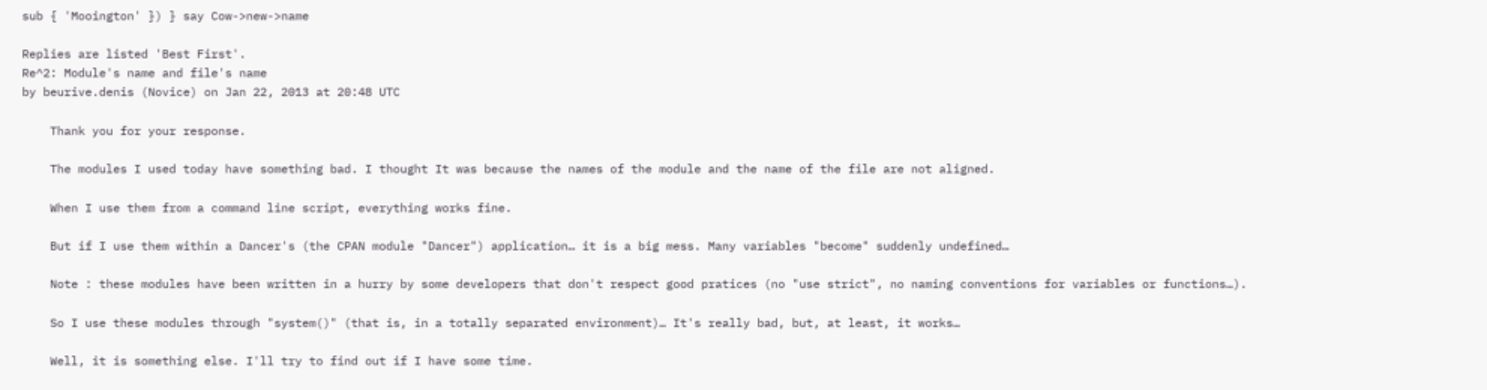sub { 'Mooington' }) } say Cow->new->name

Replies are listed 'Best First'.
Re^2: Module's name and file's name
by beurive.denis (Novice) on Jan 22, 2013 at 20:48 UTC

    Thank you for your response.

    The modules I used today have something bad. I thought It was because the names of the module and the name of the file are not aligned.

    When I use them from a command line script, everything works fine.

    But if I use them within a Dancer's (the CPAN module "Dancer") application… it is a big mess. Many variables "become" suddenly undefined…

    Note : these modules have been written in a hurry by some developers that don't respect good pratices (no "use strict", no naming conventions for variables or functions…).

    So I use these modules through "system()" (that is, in a totally separated environment)… It's really bad, but, at least, it works…

    Well, it is something else. I'll try to find out if I have some time.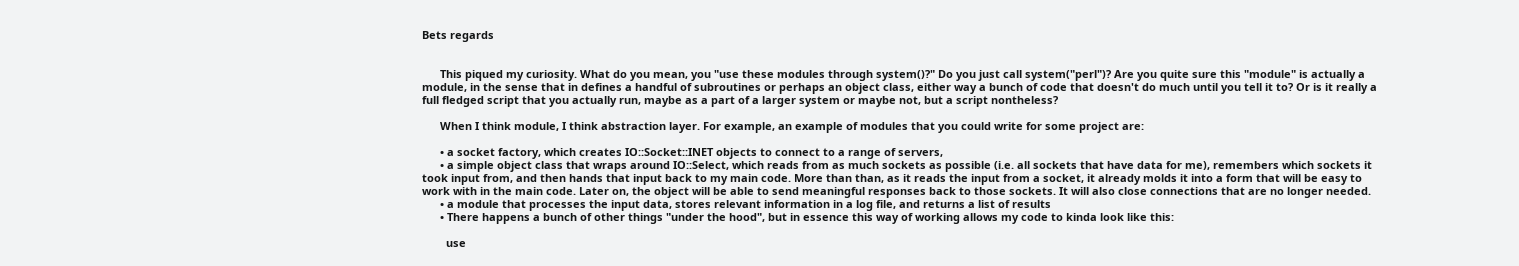Bets regards


      This piqued my curiosity. What do you mean, you "use these modules through system()?" Do you just call system("perl")? Are you quite sure this "module" is actually a module, in the sense that in defines a handful of subroutines or perhaps an object class, either way a bunch of code that doesn't do much until you tell it to? Or is it really a full fledged script that you actually run, maybe as a part of a larger system or maybe not, but a script nontheless?

      When I think module, I think abstraction layer. For example, an example of modules that you could write for some project are:

      • a socket factory, which creates IO::Socket::INET objects to connect to a range of servers,
      • a simple object class that wraps around IO::Select, which reads from as much sockets as possible (i.e. all sockets that have data for me), remembers which sockets it took input from, and then hands that input back to my main code. More than than, as it reads the input from a socket, it already molds it into a form that will be easy to work with in the main code. Later on, the object will be able to send meaningful responses back to those sockets. It will also close connections that are no longer needed.
      • a module that processes the input data, stores relevant information in a log file, and returns a list of results
      • There happens a bunch of other things "under the hood", but in essence this way of working allows my code to kinda look like this:

        use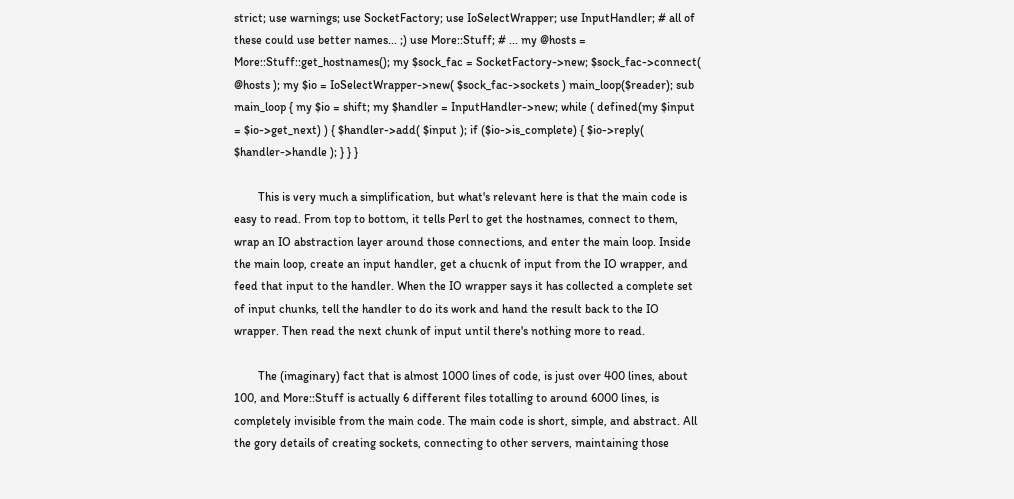strict; use warnings; use SocketFactory; use IoSelectWrapper; use InputHandler; # all of these could use better names... ;) use More::Stuff; # ... my @hosts = More::Stuff::get_hostnames(); my $sock_fac = SocketFactory->new; $sock_fac->connect( @hosts ); my $io = IoSelectWrapper->new( $sock_fac->sockets ) main_loop($reader); sub main_loop { my $io = shift; my $handler = InputHandler->new; while ( defined(my $input = $io->get_next) ) { $handler->add( $input ); if ($io->is_complete) { $io->reply( $handler->handle ); } } }

        This is very much a simplification, but what's relevant here is that the main code is easy to read. From top to bottom, it tells Perl to get the hostnames, connect to them, wrap an IO abstraction layer around those connections, and enter the main loop. Inside the main loop, create an input handler, get a chucnk of input from the IO wrapper, and feed that input to the handler. When the IO wrapper says it has collected a complete set of input chunks, tell the handler to do its work and hand the result back to the IO wrapper. Then read the next chunk of input until there's nothing more to read.

        The (imaginary) fact that is almost 1000 lines of code, is just over 400 lines, about 100, and More::Stuff is actually 6 different files totalling to around 6000 lines, is completely invisible from the main code. The main code is short, simple, and abstract. All the gory details of creating sockets, connecting to other servers, maintaining those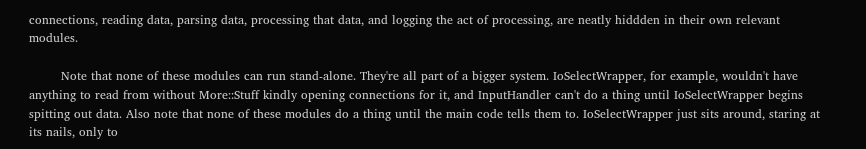connections, reading data, parsing data, processing that data, and logging the act of processing, are neatly hiddden in their own relevant modules.

        Note that none of these modules can run stand-alone. They're all part of a bigger system. IoSelectWrapper, for example, wouldn't have anything to read from without More::Stuff kindly opening connections for it, and InputHandler can't do a thing until IoSelectWrapper begins spitting out data. Also note that none of these modules do a thing until the main code tells them to. IoSelectWrapper just sits around, staring at its nails, only to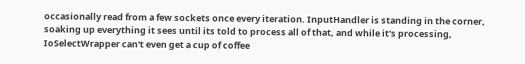occasionally read from a few sockets once every iteration. InputHandler is standing in the corner, soaking up everything it sees until its told to process all of that, and while it's processing, IoSelectWrapper can't even get a cup of coffee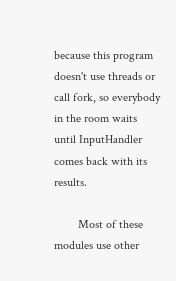because this program doesn't use threads or call fork, so everybody in the room waits until InputHandler comes back with its results.

        Most of these modules use other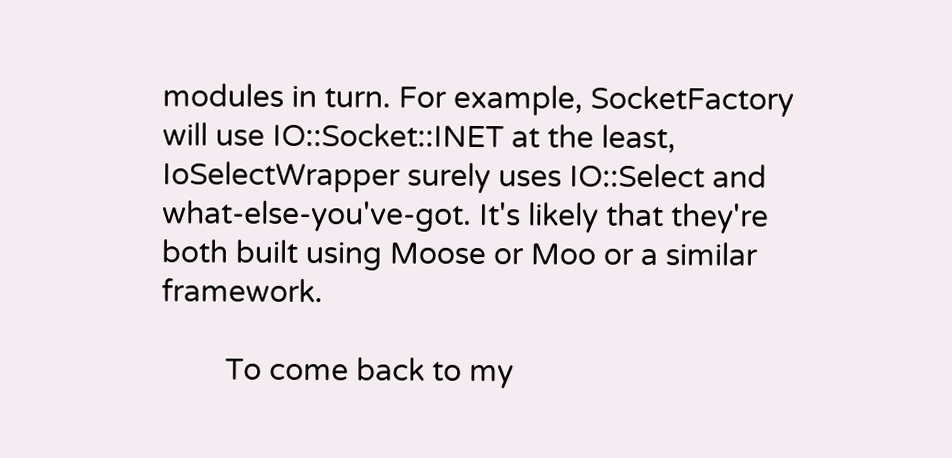modules in turn. For example, SocketFactory will use IO::Socket::INET at the least, IoSelectWrapper surely uses IO::Select and what-else-you've-got. It's likely that they're both built using Moose or Moo or a similar framework.

        To come back to my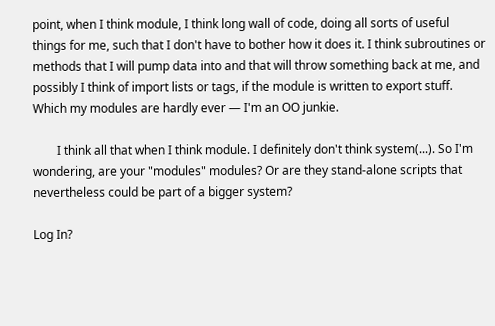point, when I think module, I think long wall of code, doing all sorts of useful things for me, such that I don't have to bother how it does it. I think subroutines or methods that I will pump data into and that will throw something back at me, and possibly I think of import lists or tags, if the module is written to export stuff. Which my modules are hardly ever — I'm an OO junkie.

        I think all that when I think module. I definitely don't think system(...). So I'm wondering, are your "modules" modules? Or are they stand-alone scripts that nevertheless could be part of a bigger system?

Log In?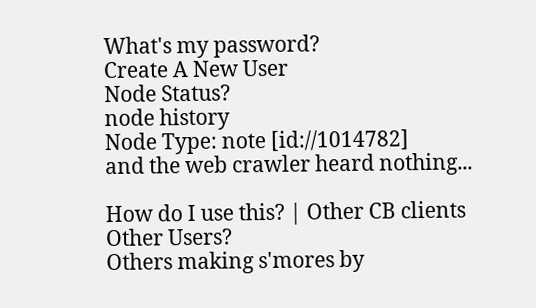What's my password?
Create A New User
Node Status?
node history
Node Type: note [id://1014782]
and the web crawler heard nothing...

How do I use this? | Other CB clients
Other Users?
Others making s'mores by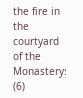the fire in the courtyard of the Monastery: (6)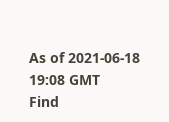As of 2021-06-18 19:08 GMT
Find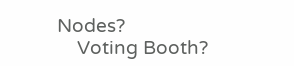Nodes?
    Voting Booth?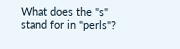What does the "s" stand for in "perls"?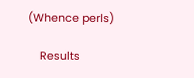(Whence perls)

    Results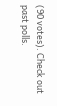(90 votes). Check out past polls.